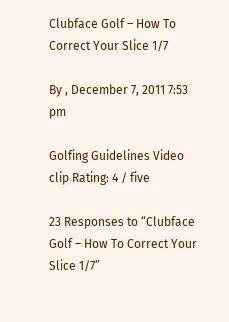Clubface Golf – How To Correct Your Slice 1/7

By , December 7, 2011 7:53 pm

Golfing Guidelines Video clip Rating: 4 / five

23 Responses to “Clubface Golf – How To Correct Your Slice 1/7”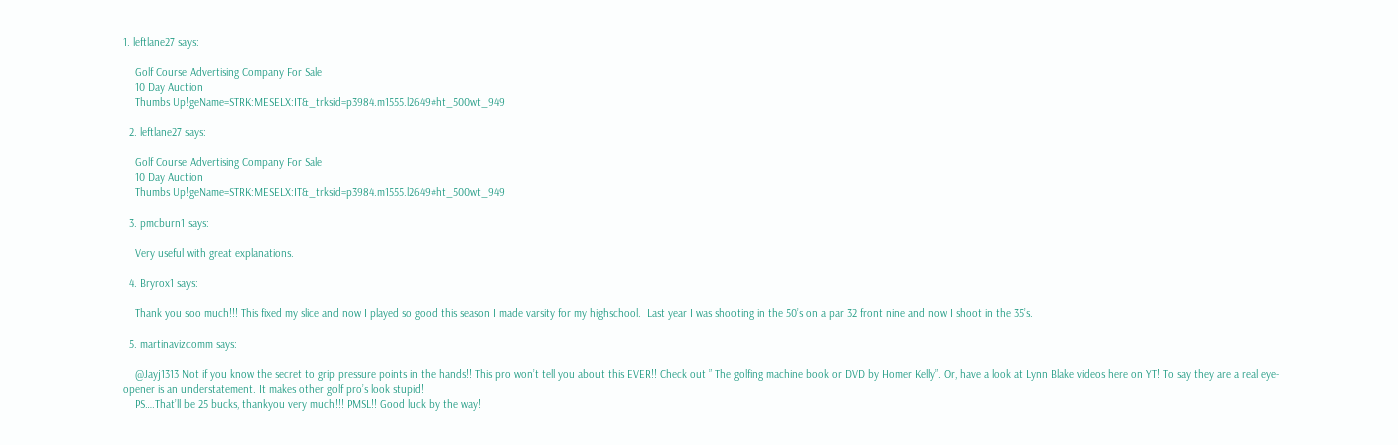1. leftlane27 says:

    Golf Course Advertising Company For Sale
    10 Day Auction
    Thumbs Up!geName=STRK:MESELX:IT&_trksid=p3984.m1555.l2649#ht_500wt_949

  2. leftlane27 says:

    Golf Course Advertising Company For Sale
    10 Day Auction
    Thumbs Up!geName=STRK:MESELX:IT&_trksid=p3984.m1555.l2649#ht_500wt_949

  3. pmcburn1 says:

    Very useful with great explanations.

  4. Bryrox1 says:

    Thank you soo much!!! This fixed my slice and now I played so good this season I made varsity for my highschool.  Last year I was shooting in the 50’s on a par 32 front nine and now I shoot in the 35’s.

  5. martinavizcomm says:

    @Jayj1313 Not if you know the secret to grip pressure points in the hands!! This pro won’t tell you about this EVER!! Check out ” The golfing machine book or DVD by Homer Kelly”. Or, have a look at Lynn Blake videos here on YT! To say they are a real eye-opener is an understatement. It makes other golf pro’s look stupid!
    PS….That’ll be 25 bucks, thankyou very much!!! PMSL!! Good luck by the way!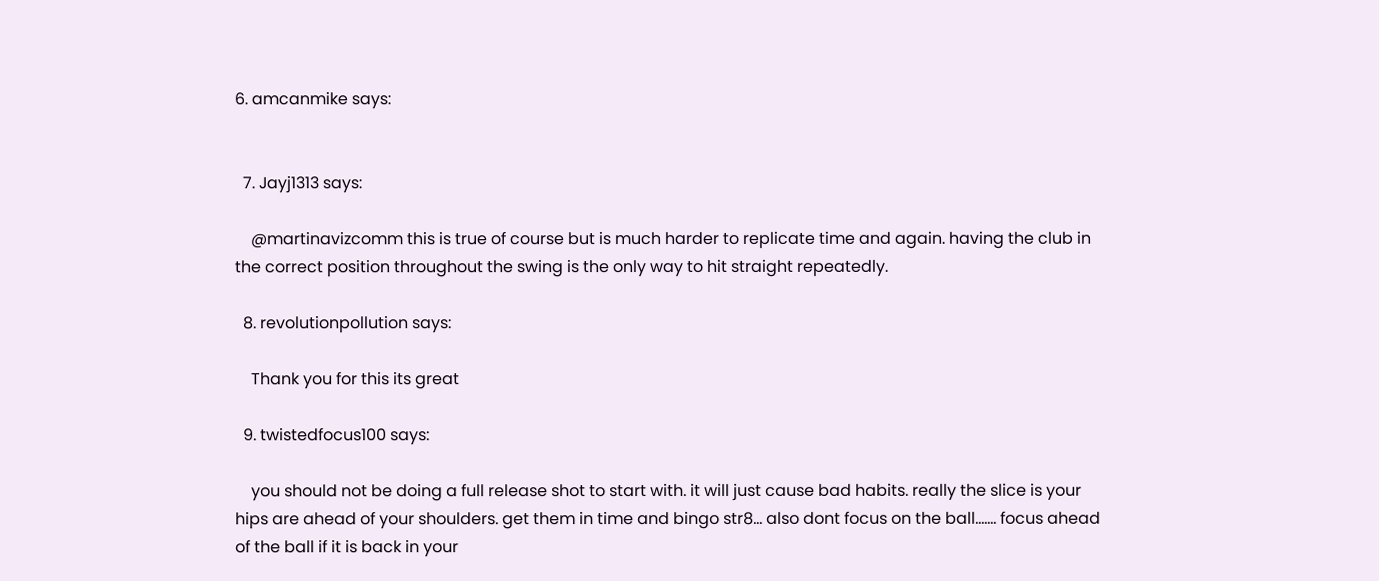6. amcanmike says:


  7. Jayj1313 says:

    @martinavizcomm this is true of course but is much harder to replicate time and again. having the club in the correct position throughout the swing is the only way to hit straight repeatedly.

  8. revolutionpollution says:

    Thank you for this its great

  9. twistedfocus100 says:

    you should not be doing a full release shot to start with. it will just cause bad habits. really the slice is your hips are ahead of your shoulders. get them in time and bingo str8… also dont focus on the ball……. focus ahead of the ball if it is back in your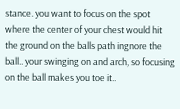stance. you want to focus on the spot where the center of your chest would hit the ground on the balls path ingnore the ball.. your swinging on and arch, so focusing on the ball makes you toe it..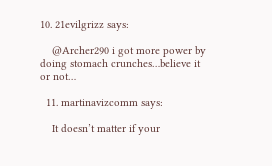10. 21evilgrizz says:

    @Archer290 i got more power by doing stomach crunches…believe it or not…

  11. martinavizcomm says:

    It doesn’t matter if your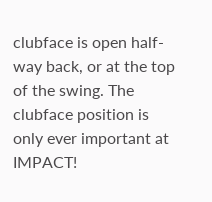clubface is open half-way back, or at the top of the swing. The clubface position is only ever important at IMPACT!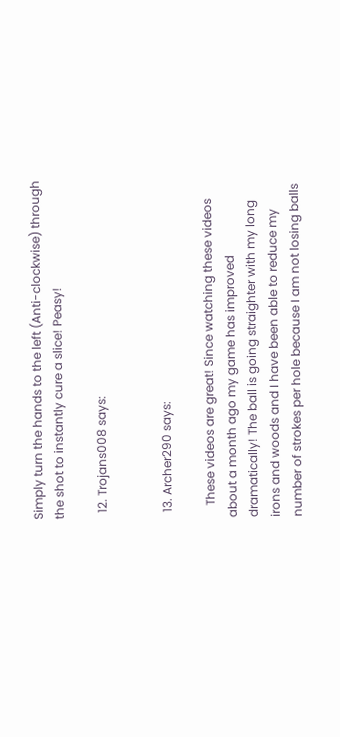Simply turn the hands to the left (Anti-clockwise) through the shot to instantly cure a slice! Peasy!

  12. Trojans008 says:


  13. Archer290 says:

    These videos are great! Since watching these videos about a month ago my game has improved dramatically! The ball is going straighter with my long irons and woods and I have been able to reduce my number of strokes per hole because I am not losing balls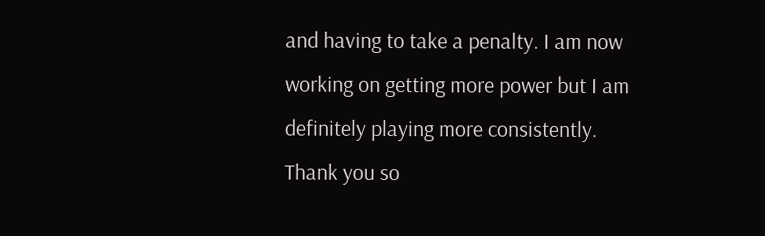and having to take a penalty. I am now working on getting more power but I am definitely playing more consistently. Thank you so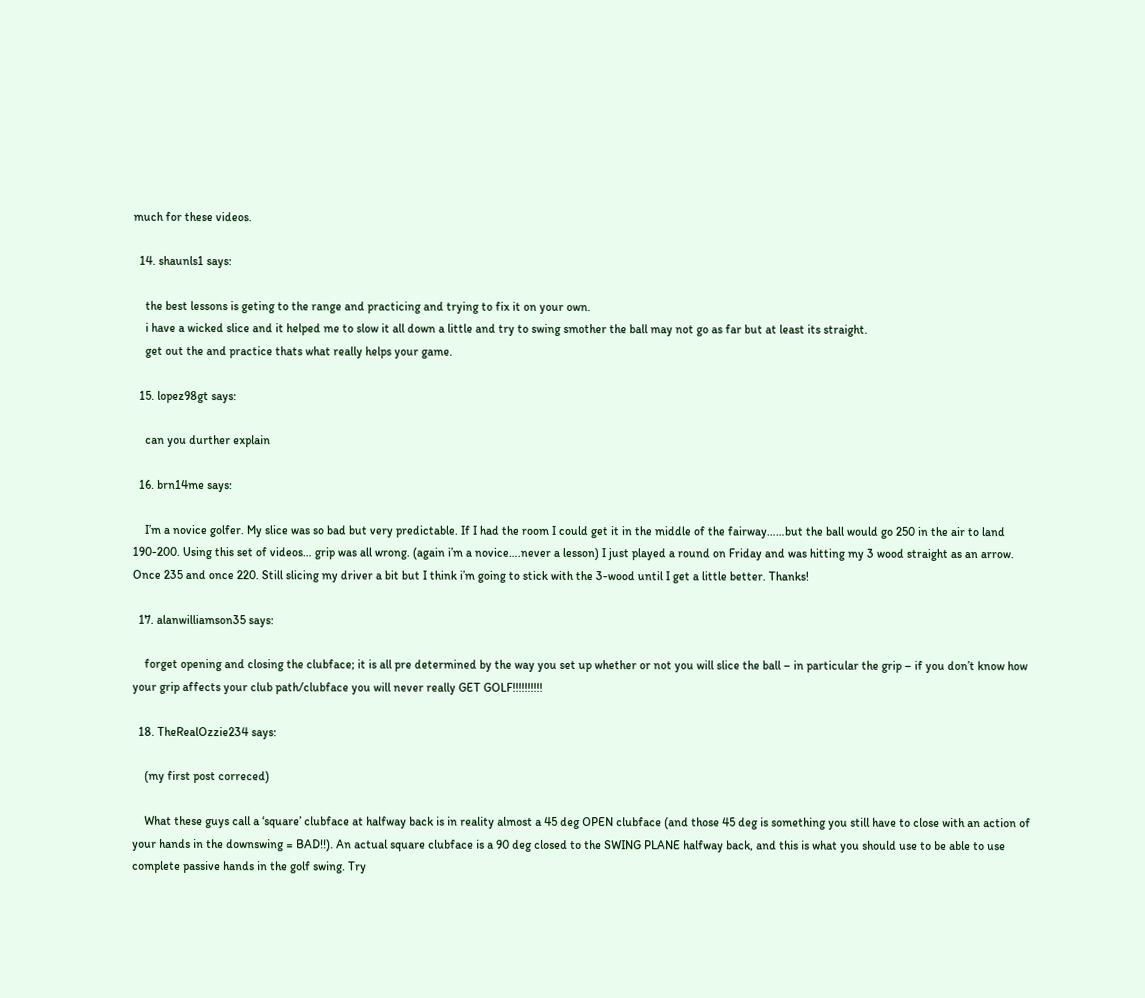much for these videos.

  14. shaunls1 says:

    the best lessons is geting to the range and practicing and trying to fix it on your own.
    i have a wicked slice and it helped me to slow it all down a little and try to swing smother the ball may not go as far but at least its straight.
    get out the and practice thats what really helps your game.

  15. lopez98gt says:

    can you durther explain

  16. brn14me says:

    I’m a novice golfer. My slice was so bad but very predictable. If I had the room I could get it in the middle of the fairway……but the ball would go 250 in the air to land 190-200. Using this set of videos… grip was all wrong. (again i’m a novice….never a lesson) I just played a round on Friday and was hitting my 3 wood straight as an arrow. Once 235 and once 220. Still slicing my driver a bit but I think i’m going to stick with the 3-wood until I get a little better. Thanks!

  17. alanwilliamson35 says:

    forget opening and closing the clubface; it is all pre determined by the way you set up whether or not you will slice the ball – in particular the grip – if you don’t know how your grip affects your club path/clubface you will never really GET GOLF!!!!!!!!!!

  18. TheRealOzzie234 says:

    (my first post correced)

    What these guys call a ‘square’ clubface at halfway back is in reality almost a 45 deg OPEN clubface (and those 45 deg is something you still have to close with an action of your hands in the downswing = BAD!!). An actual square clubface is a 90 deg closed to the SWING PLANE halfway back, and this is what you should use to be able to use complete passive hands in the golf swing. Try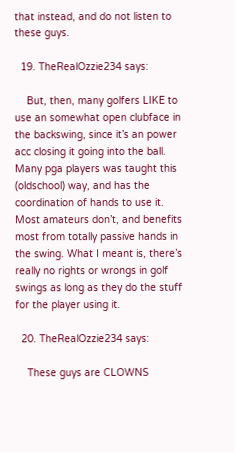that instead, and do not listen to these guys.

  19. TheRealOzzie234 says:

    But, then, many golfers LIKE to use an somewhat open clubface in the backswing, since it’s an power acc closing it going into the ball. Many pga players was taught this (oldschool) way, and has the coordination of hands to use it. Most amateurs don’t, and benefits most from totally passive hands in the swing. What I meant is, there’s really no rights or wrongs in golf swings as long as they do the stuff for the player using it.

  20. TheRealOzzie234 says:

    These guys are CLOWNS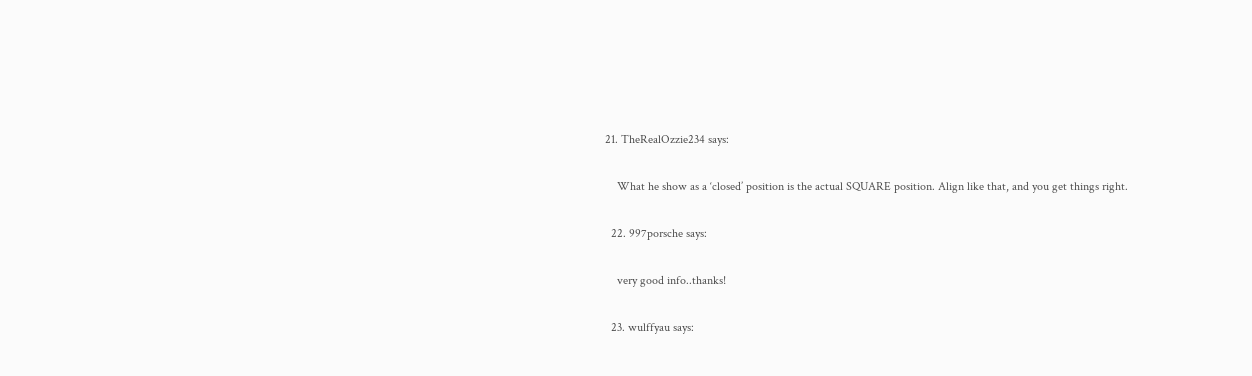21. TheRealOzzie234 says:

    What he show as a ‘closed’ position is the actual SQUARE position. Align like that, and you get things right.

  22. 997porsche says:

    very good info..thanks!

  23. wulffyau says: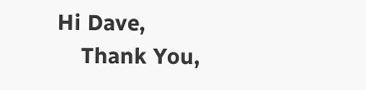Hi Dave,
    Thank You,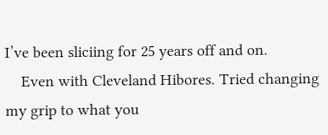I’ve been sliciing for 25 years off and on.
    Even with Cleveland Hibores. Tried changing my grip to what you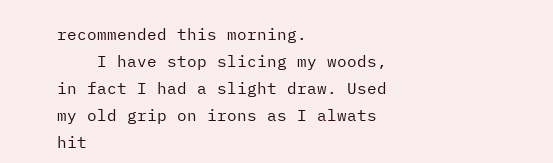recommended this morning.
    I have stop slicing my woods, in fact I had a slight draw. Used my old grip on irons as I alwats hit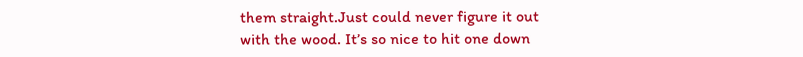them straight.Just could never figure it out with the wood. It’s so nice to hit one down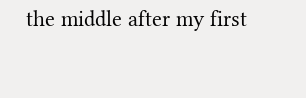the middle after my first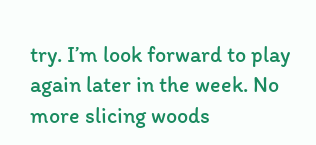try. I’m look forward to play again later in the week. No more slicing woods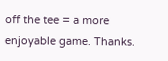off the tee = a more enjoyable game. Thanks.